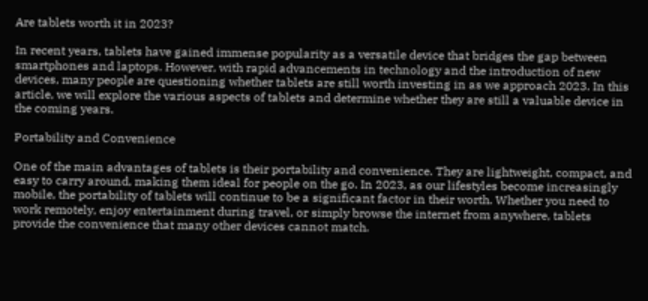Are tablets worth it in 2023?

In recent years, tablets have gained immense popularity as a versatile device that bridges the gap between smartphones and laptops. However, with rapid advancements in technology and the introduction of new devices, many people are questioning whether tablets are still worth investing in as we approach 2023. In this article, we will explore the various aspects of tablets and determine whether they are still a valuable device in the coming years.

Portability and Convenience

One of the main advantages of tablets is their portability and convenience. They are lightweight, compact, and easy to carry around, making them ideal for people on the go. In 2023, as our lifestyles become increasingly mobile, the portability of tablets will continue to be a significant factor in their worth. Whether you need to work remotely, enjoy entertainment during travel, or simply browse the internet from anywhere, tablets provide the convenience that many other devices cannot match.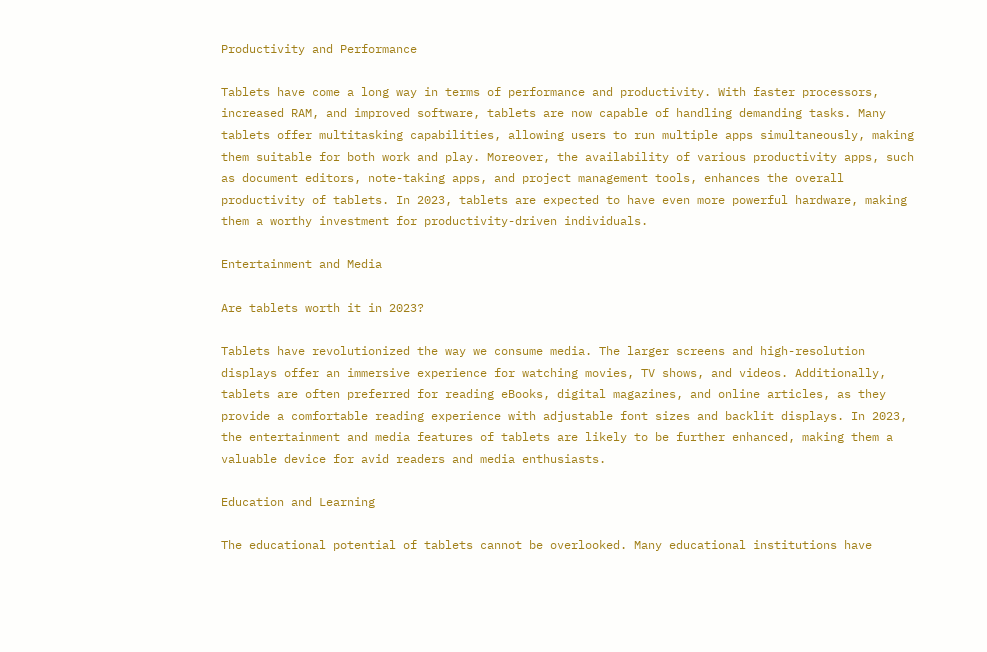Productivity and Performance

Tablets have come a long way in terms of performance and productivity. With faster processors, increased RAM, and improved software, tablets are now capable of handling demanding tasks. Many tablets offer multitasking capabilities, allowing users to run multiple apps simultaneously, making them suitable for both work and play. Moreover, the availability of various productivity apps, such as document editors, note-taking apps, and project management tools, enhances the overall productivity of tablets. In 2023, tablets are expected to have even more powerful hardware, making them a worthy investment for productivity-driven individuals.

Entertainment and Media

Are tablets worth it in 2023?

Tablets have revolutionized the way we consume media. The larger screens and high-resolution displays offer an immersive experience for watching movies, TV shows, and videos. Additionally, tablets are often preferred for reading eBooks, digital magazines, and online articles, as they provide a comfortable reading experience with adjustable font sizes and backlit displays. In 2023, the entertainment and media features of tablets are likely to be further enhanced, making them a valuable device for avid readers and media enthusiasts.

Education and Learning

The educational potential of tablets cannot be overlooked. Many educational institutions have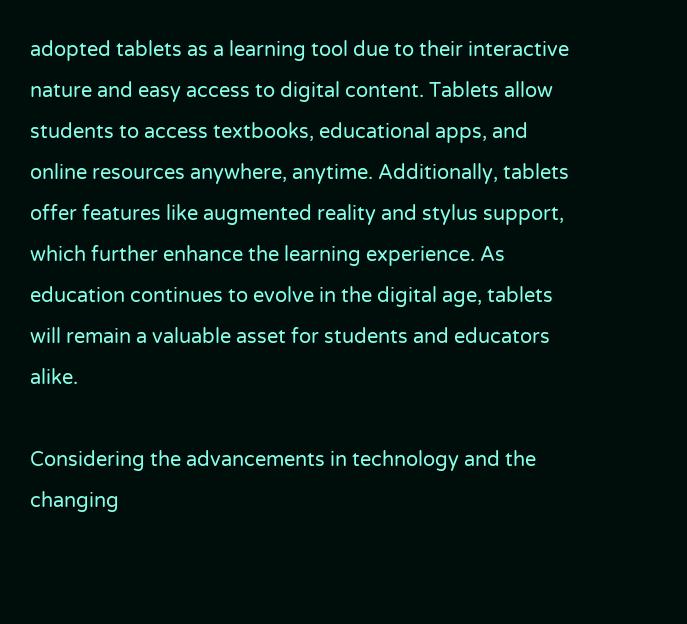adopted tablets as a learning tool due to their interactive nature and easy access to digital content. Tablets allow students to access textbooks, educational apps, and online resources anywhere, anytime. Additionally, tablets offer features like augmented reality and stylus support, which further enhance the learning experience. As education continues to evolve in the digital age, tablets will remain a valuable asset for students and educators alike.

Considering the advancements in technology and the changing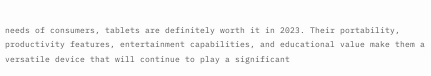needs of consumers, tablets are definitely worth it in 2023. Their portability, productivity features, entertainment capabilities, and educational value make them a versatile device that will continue to play a significant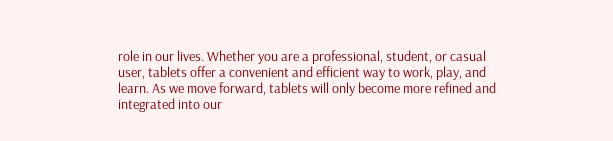role in our lives. Whether you are a professional, student, or casual user, tablets offer a convenient and efficient way to work, play, and learn. As we move forward, tablets will only become more refined and integrated into our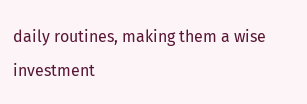daily routines, making them a wise investment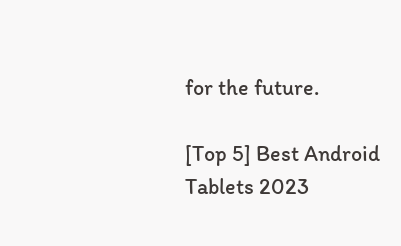for the future.

[Top 5] Best Android Tablets 2023